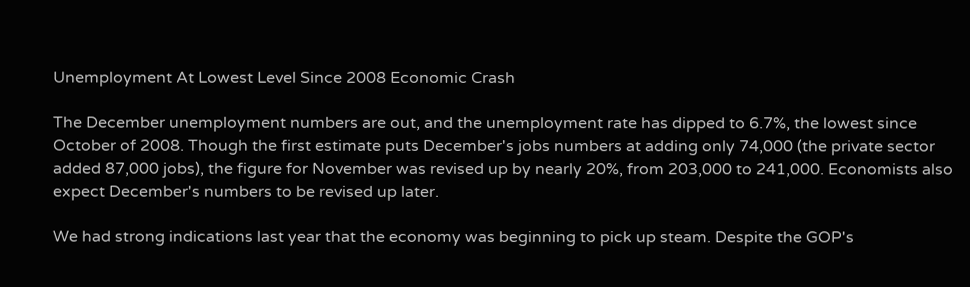Unemployment At Lowest Level Since 2008 Economic Crash

The December unemployment numbers are out, and the unemployment rate has dipped to 6.7%, the lowest since October of 2008. Though the first estimate puts December's jobs numbers at adding only 74,000 (the private sector added 87,000 jobs), the figure for November was revised up by nearly 20%, from 203,000 to 241,000. Economists also expect December's numbers to be revised up later.

We had strong indications last year that the economy was beginning to pick up steam. Despite the GOP's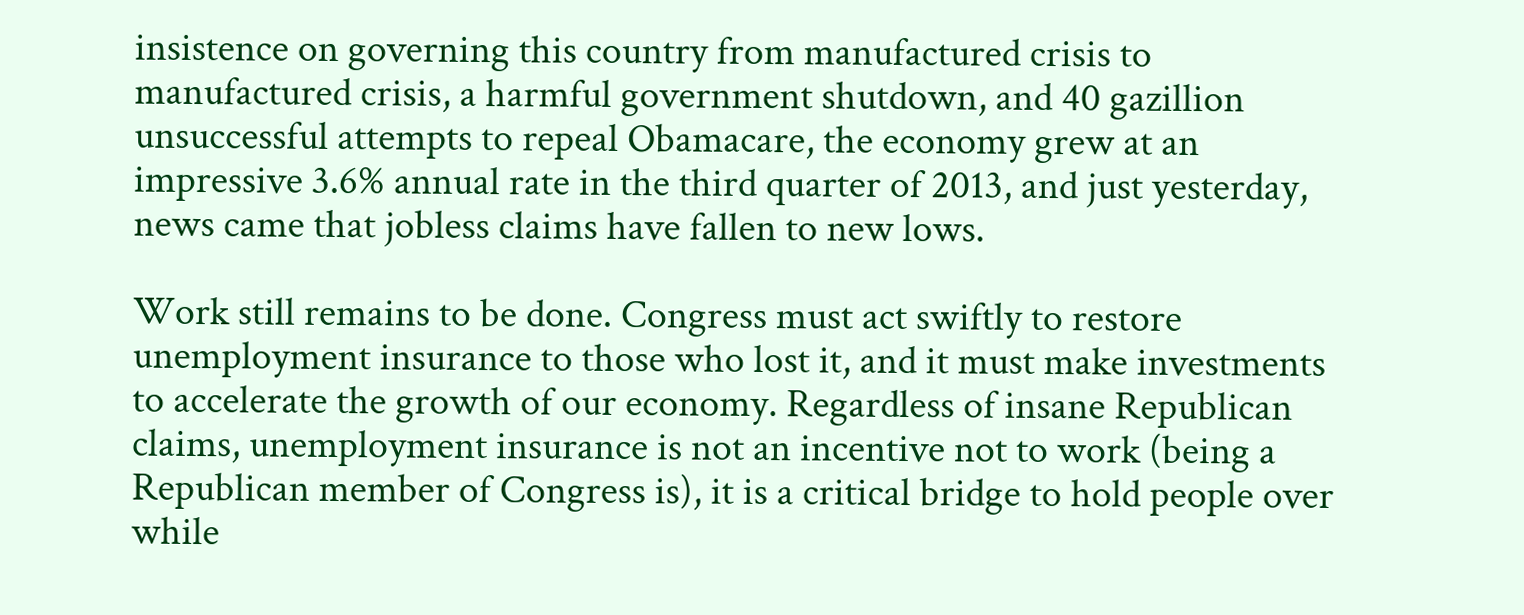insistence on governing this country from manufactured crisis to manufactured crisis, a harmful government shutdown, and 40 gazillion unsuccessful attempts to repeal Obamacare, the economy grew at an impressive 3.6% annual rate in the third quarter of 2013, and just yesterday, news came that jobless claims have fallen to new lows.

Work still remains to be done. Congress must act swiftly to restore unemployment insurance to those who lost it, and it must make investments to accelerate the growth of our economy. Regardless of insane Republican claims, unemployment insurance is not an incentive not to work (being a Republican member of Congress is), it is a critical bridge to hold people over while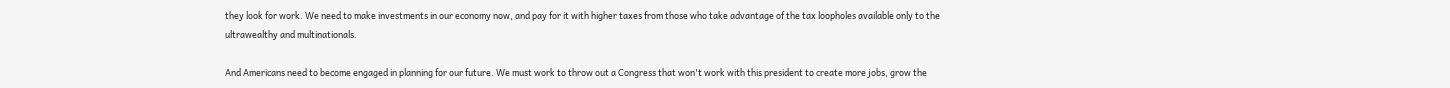they look for work. We need to make investments in our economy now, and pay for it with higher taxes from those who take advantage of the tax loopholes available only to the ultrawealthy and multinationals.

And Americans need to become engaged in planning for our future. We must work to throw out a Congress that won't work with this president to create more jobs, grow the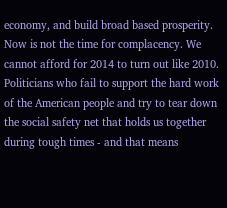economy, and build broad based prosperity. Now is not the time for complacency. We cannot afford for 2014 to turn out like 2010. Politicians who fail to support the hard work of the American people and try to tear down the social safety net that holds us together during tough times - and that means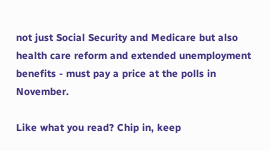not just Social Security and Medicare but also health care reform and extended unemployment benefits - must pay a price at the polls in November.

Like what you read? Chip in, keep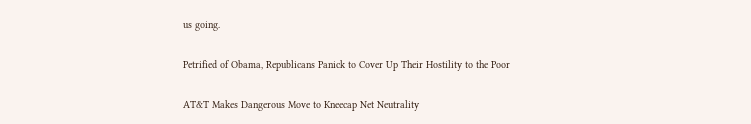us going.

Petrified of Obama, Republicans Panick to Cover Up Their Hostility to the Poor

AT&T Makes Dangerous Move to Kneecap Net Neutrality